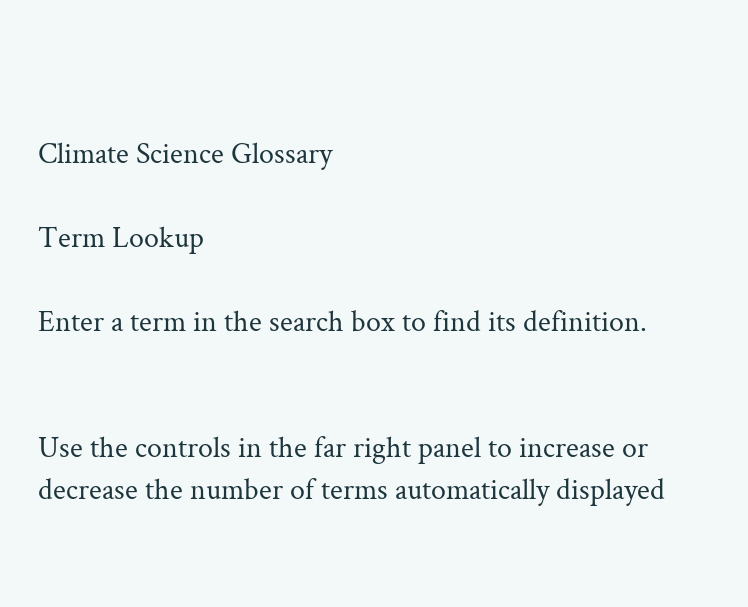Climate Science Glossary

Term Lookup

Enter a term in the search box to find its definition.


Use the controls in the far right panel to increase or decrease the number of terms automatically displayed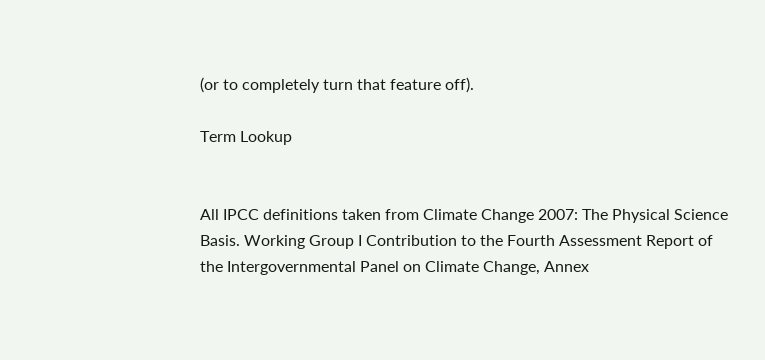(or to completely turn that feature off).

Term Lookup


All IPCC definitions taken from Climate Change 2007: The Physical Science Basis. Working Group I Contribution to the Fourth Assessment Report of the Intergovernmental Panel on Climate Change, Annex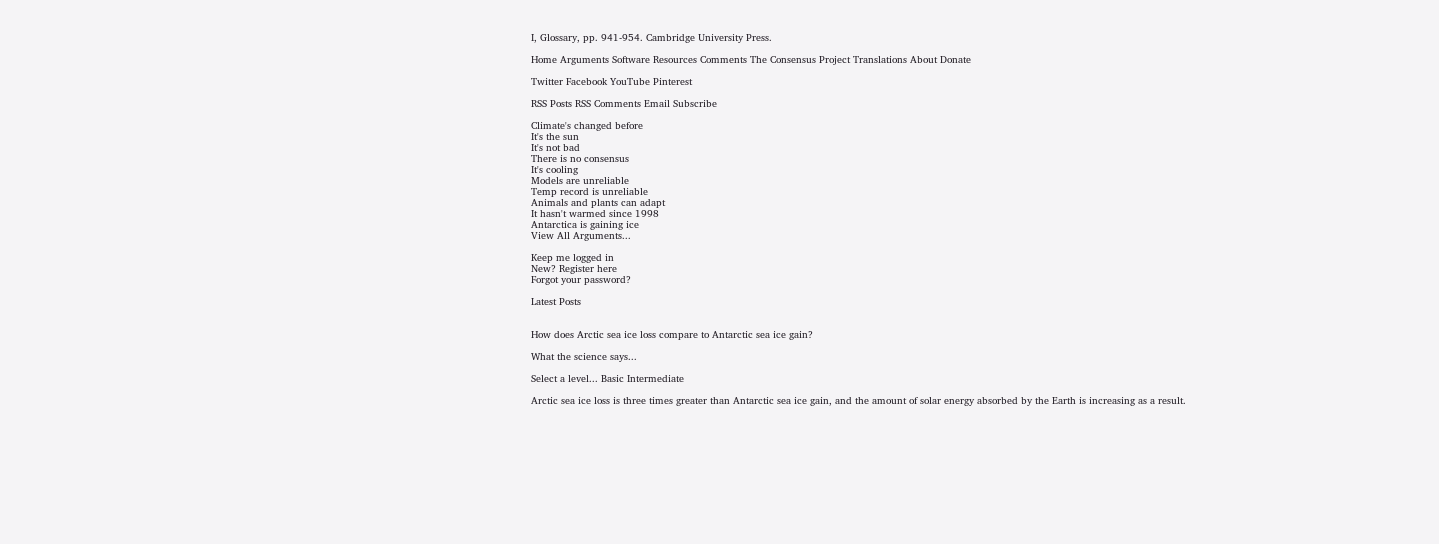I, Glossary, pp. 941-954. Cambridge University Press.

Home Arguments Software Resources Comments The Consensus Project Translations About Donate

Twitter Facebook YouTube Pinterest

RSS Posts RSS Comments Email Subscribe

Climate's changed before
It's the sun
It's not bad
There is no consensus
It's cooling
Models are unreliable
Temp record is unreliable
Animals and plants can adapt
It hasn't warmed since 1998
Antarctica is gaining ice
View All Arguments...

Keep me logged in
New? Register here
Forgot your password?

Latest Posts


How does Arctic sea ice loss compare to Antarctic sea ice gain?

What the science says...

Select a level... Basic Intermediate

Arctic sea ice loss is three times greater than Antarctic sea ice gain, and the amount of solar energy absorbed by the Earth is increasing as a result.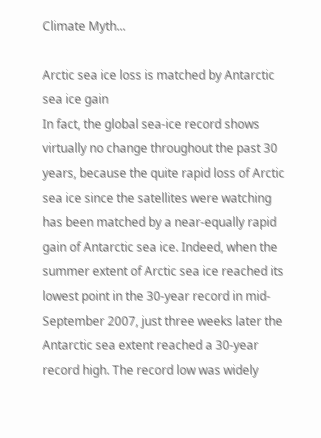Climate Myth...

Arctic sea ice loss is matched by Antarctic sea ice gain
In fact, the global sea-ice record shows virtually no change throughout the past 30 years, because the quite rapid loss of Arctic sea ice since the satellites were watching has been matched by a near-equally rapid gain of Antarctic sea ice. Indeed, when the summer extent of Arctic sea ice reached its lowest point in the 30-year record in mid-September 2007, just three weeks later the Antarctic sea extent reached a 30-year record high. The record low was widely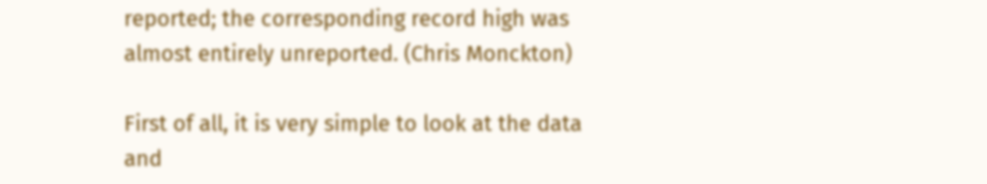reported; the corresponding record high was almost entirely unreported. (Chris Monckton)

First of all, it is very simple to look at the data and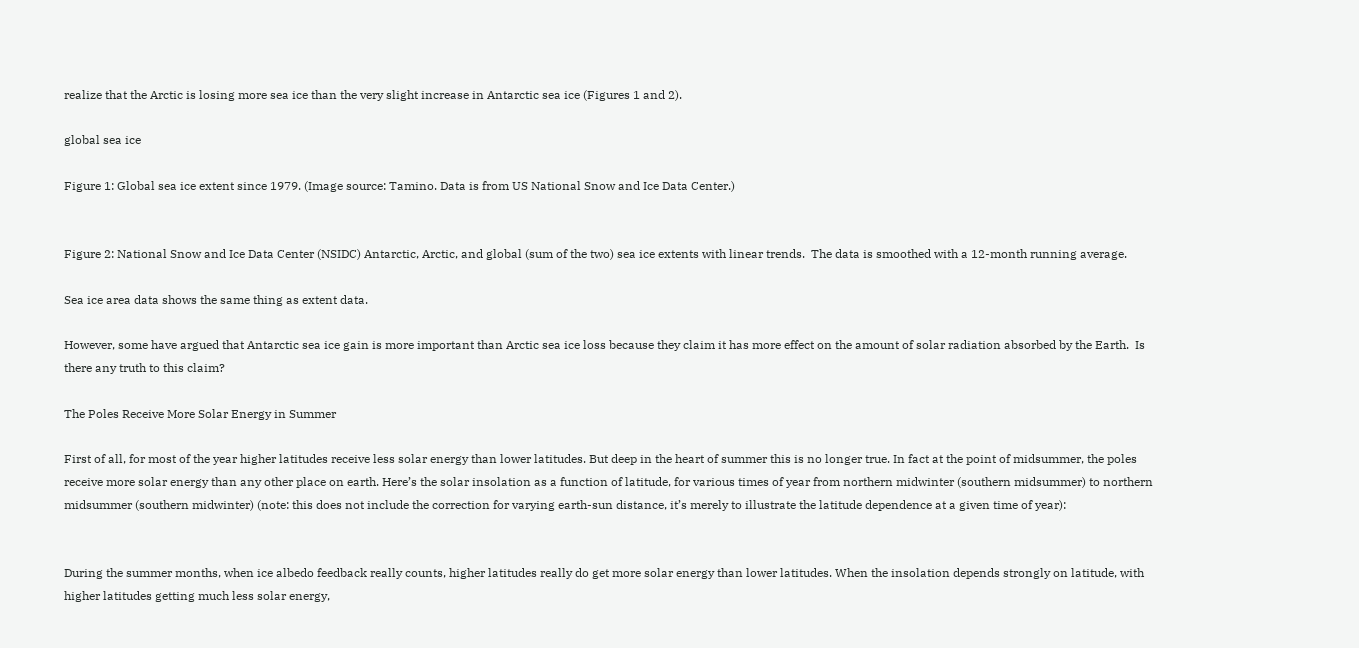realize that the Arctic is losing more sea ice than the very slight increase in Antarctic sea ice (Figures 1 and 2).

global sea ice

Figure 1: Global sea ice extent since 1979. (Image source: Tamino. Data is from US National Snow and Ice Data Center.)


Figure 2: National Snow and Ice Data Center (NSIDC) Antarctic, Arctic, and global (sum of the two) sea ice extents with linear trends.  The data is smoothed with a 12-month running average.

Sea ice area data shows the same thing as extent data.

However, some have argued that Antarctic sea ice gain is more important than Arctic sea ice loss because they claim it has more effect on the amount of solar radiation absorbed by the Earth.  Is there any truth to this claim?

The Poles Receive More Solar Energy in Summer

First of all, for most of the year higher latitudes receive less solar energy than lower latitudes. But deep in the heart of summer this is no longer true. In fact at the point of midsummer, the poles receive more solar energy than any other place on earth. Here’s the solar insolation as a function of latitude, for various times of year from northern midwinter (southern midsummer) to northern midsummer (southern midwinter) (note: this does not include the correction for varying earth-sun distance, it’s merely to illustrate the latitude dependence at a given time of year):


During the summer months, when ice albedo feedback really counts, higher latitudes really do get more solar energy than lower latitudes. When the insolation depends strongly on latitude, with higher latitudes getting much less solar energy,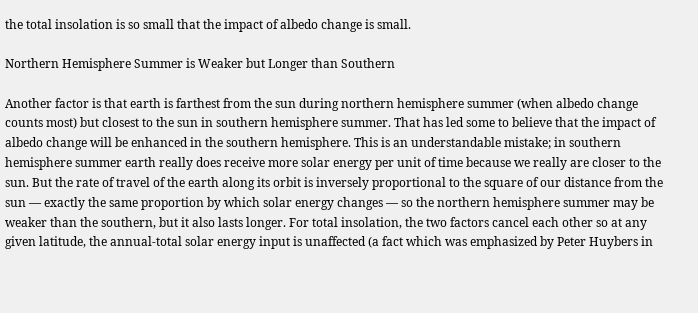the total insolation is so small that the impact of albedo change is small.

Northern Hemisphere Summer is Weaker but Longer than Southern

Another factor is that earth is farthest from the sun during northern hemisphere summer (when albedo change counts most) but closest to the sun in southern hemisphere summer. That has led some to believe that the impact of albedo change will be enhanced in the southern hemisphere. This is an understandable mistake; in southern hemisphere summer earth really does receive more solar energy per unit of time because we really are closer to the sun. But the rate of travel of the earth along its orbit is inversely proportional to the square of our distance from the sun — exactly the same proportion by which solar energy changes — so the northern hemisphere summer may be weaker than the southern, but it also lasts longer. For total insolation, the two factors cancel each other so at any given latitude, the annual-total solar energy input is unaffected (a fact which was emphasized by Peter Huybers in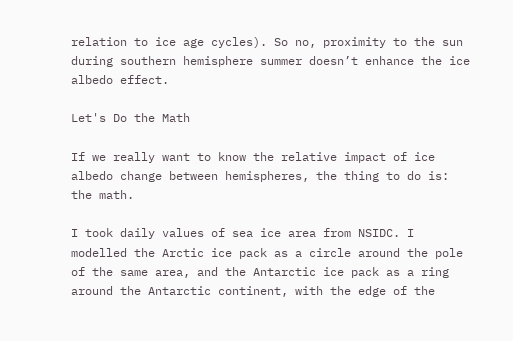relation to ice age cycles). So no, proximity to the sun during southern hemisphere summer doesn’t enhance the ice albedo effect.

Let's Do the Math

If we really want to know the relative impact of ice albedo change between hemispheres, the thing to do is: the math.

I took daily values of sea ice area from NSIDC. I modelled the Arctic ice pack as a circle around the pole of the same area, and the Antarctic ice pack as a ring around the Antarctic continent, with the edge of the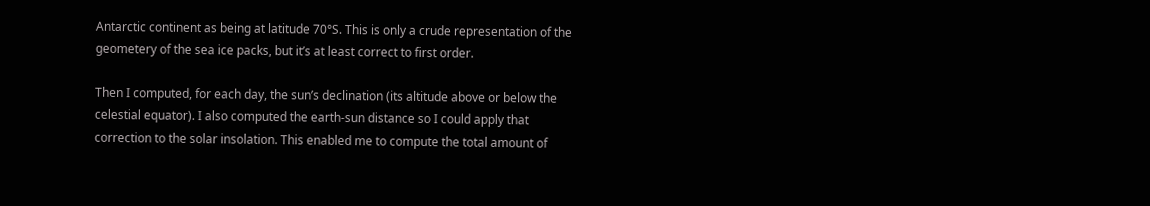Antarctic continent as being at latitude 70°S. This is only a crude representation of the geometery of the sea ice packs, but it’s at least correct to first order.

Then I computed, for each day, the sun’s declination (its altitude above or below the celestial equator). I also computed the earth-sun distance so I could apply that correction to the solar insolation. This enabled me to compute the total amount of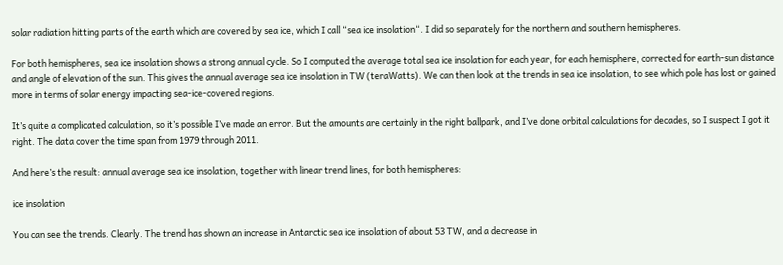solar radiation hitting parts of the earth which are covered by sea ice, which I call “sea ice insolation“. I did so separately for the northern and southern hemispheres.

For both hemispheres, sea ice insolation shows a strong annual cycle. So I computed the average total sea ice insolation for each year, for each hemisphere, corrected for earth-sun distance and angle of elevation of the sun. This gives the annual average sea ice insolation in TW (teraWatts). We can then look at the trends in sea ice insolation, to see which pole has lost or gained more in terms of solar energy impacting sea-ice-covered regions.

It’s quite a complicated calculation, so it’s possible I’ve made an error. But the amounts are certainly in the right ballpark, and I’ve done orbital calculations for decades, so I suspect I got it right. The data cover the time span from 1979 through 2011.

And here’s the result: annual average sea ice insolation, together with linear trend lines, for both hemispheres:

ice insolation

You can see the trends. Clearly. The trend has shown an increase in Antarctic sea ice insolation of about 53 TW, and a decrease in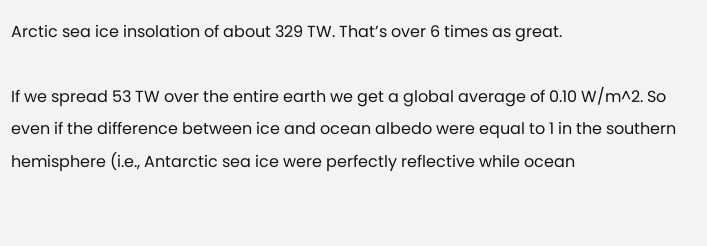Arctic sea ice insolation of about 329 TW. That’s over 6 times as great.

If we spread 53 TW over the entire earth we get a global average of 0.10 W/m^2. So even if the difference between ice and ocean albedo were equal to 1 in the southern hemisphere (i.e., Antarctic sea ice were perfectly reflective while ocean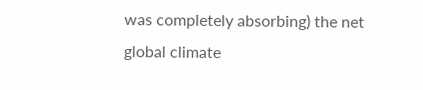was completely absorbing) the net global climate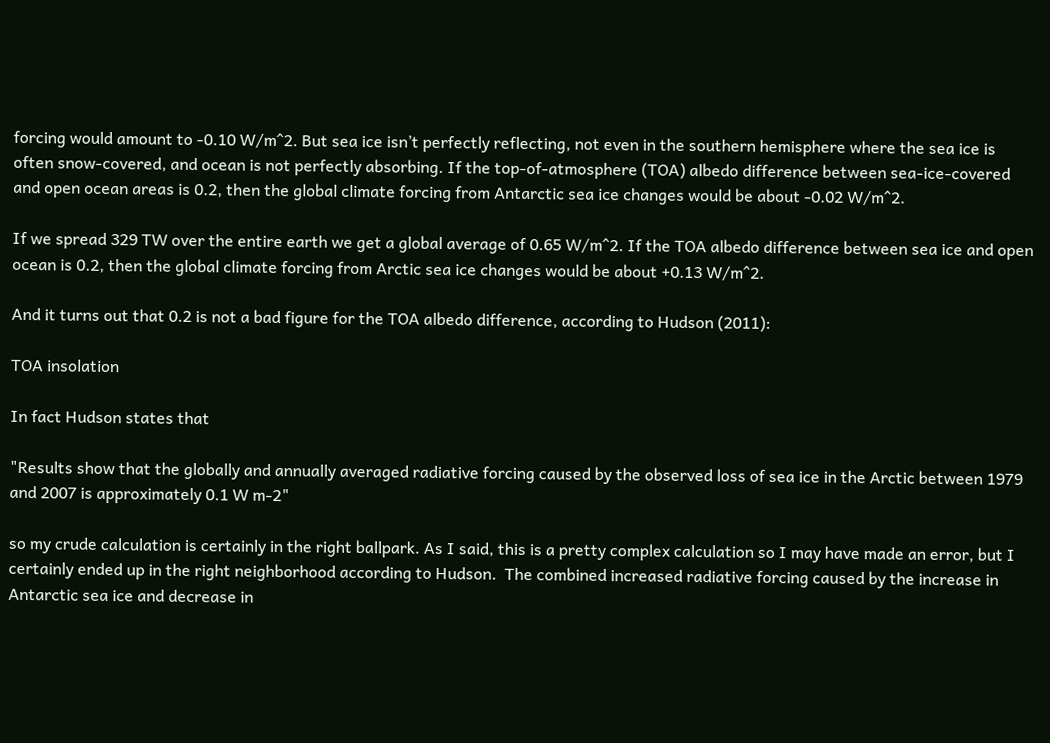forcing would amount to -0.10 W/m^2. But sea ice isn’t perfectly reflecting, not even in the southern hemisphere where the sea ice is often snow-covered, and ocean is not perfectly absorbing. If the top-of-atmosphere (TOA) albedo difference between sea-ice-covered and open ocean areas is 0.2, then the global climate forcing from Antarctic sea ice changes would be about -0.02 W/m^2.

If we spread 329 TW over the entire earth we get a global average of 0.65 W/m^2. If the TOA albedo difference between sea ice and open ocean is 0.2, then the global climate forcing from Arctic sea ice changes would be about +0.13 W/m^2.

And it turns out that 0.2 is not a bad figure for the TOA albedo difference, according to Hudson (2011):

TOA insolation

In fact Hudson states that

"Results show that the globally and annually averaged radiative forcing caused by the observed loss of sea ice in the Arctic between 1979 and 2007 is approximately 0.1 W m-2"

so my crude calculation is certainly in the right ballpark. As I said, this is a pretty complex calculation so I may have made an error, but I certainly ended up in the right neighborhood according to Hudson.  The combined increased radiative forcing caused by the increase in Antarctic sea ice and decrease in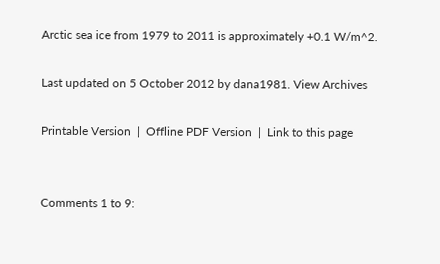Arctic sea ice from 1979 to 2011 is approximately +0.1 W/m^2.

Last updated on 5 October 2012 by dana1981. View Archives

Printable Version  |  Offline PDF Version  |  Link to this page


Comments 1 to 9: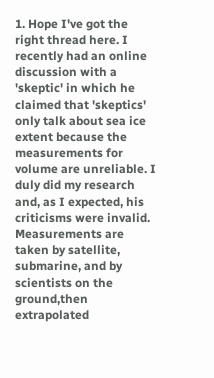1. Hope I've got the right thread here. I recently had an online discussion with a 'skeptic' in which he claimed that 'skeptics' only talk about sea ice extent because the measurements for volume are unreliable. I duly did my research and, as I expected, his criticisms were invalid. Measurements are taken by satellite, submarine, and by scientists on the ground,then extrapolated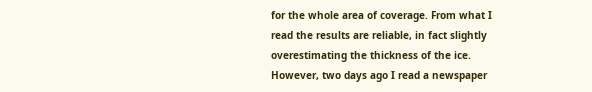for the whole area of coverage. From what I read the results are reliable, in fact slightly overestimating the thickness of the ice. However, two days ago I read a newspaper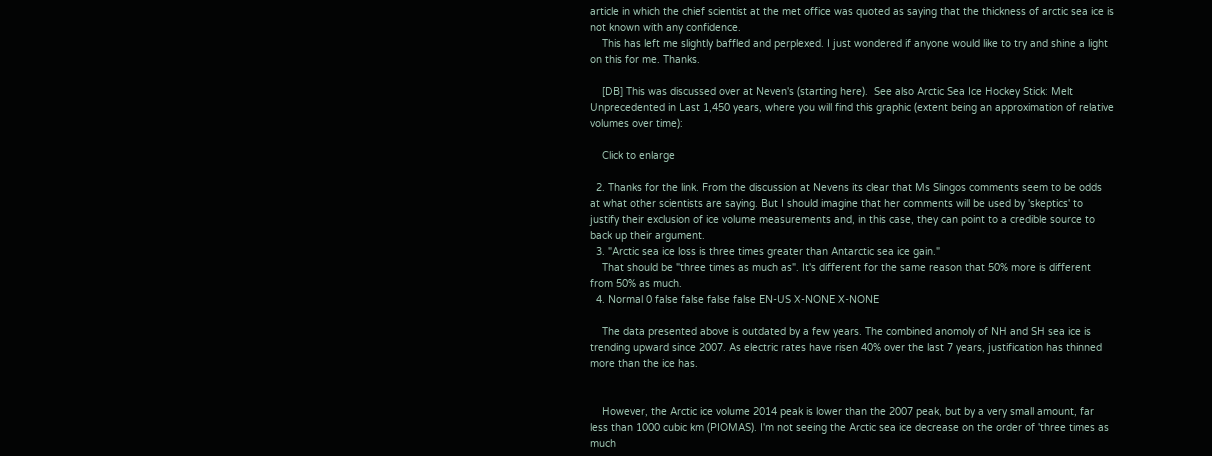article in which the chief scientist at the met office was quoted as saying that the thickness of arctic sea ice is not known with any confidence.
    This has left me slightly baffled and perplexed. I just wondered if anyone would like to try and shine a light on this for me. Thanks.

    [DB] This was discussed over at Neven's (starting here).  See also Arctic Sea Ice Hockey Stick: Melt Unprecedented in Last 1,450 years, where you will find this graphic (extent being an approximation of relative volumes over time):

    Click to enlarge

  2. Thanks for the link. From the discussion at Nevens its clear that Ms Slingos comments seem to be odds at what other scientists are saying. But I should imagine that her comments will be used by 'skeptics' to justify their exclusion of ice volume measurements and, in this case, they can point to a credible source to back up their argument.
  3. "Arctic sea ice loss is three times greater than Antarctic sea ice gain."
    That should be "three times as much as". It's different for the same reason that 50% more is different from 50% as much.
  4. Normal 0 false false false false EN-US X-NONE X-NONE

    The data presented above is outdated by a few years. The combined anomoly of NH and SH sea ice is trending upward since 2007. As electric rates have risen 40% over the last 7 years, justification has thinned more than the ice has.


    However, the Arctic ice volume 2014 peak is lower than the 2007 peak, but by a very small amount, far less than 1000 cubic km (PIOMAS). I'm not seeing the Arctic sea ice decrease on the order of 'three times as much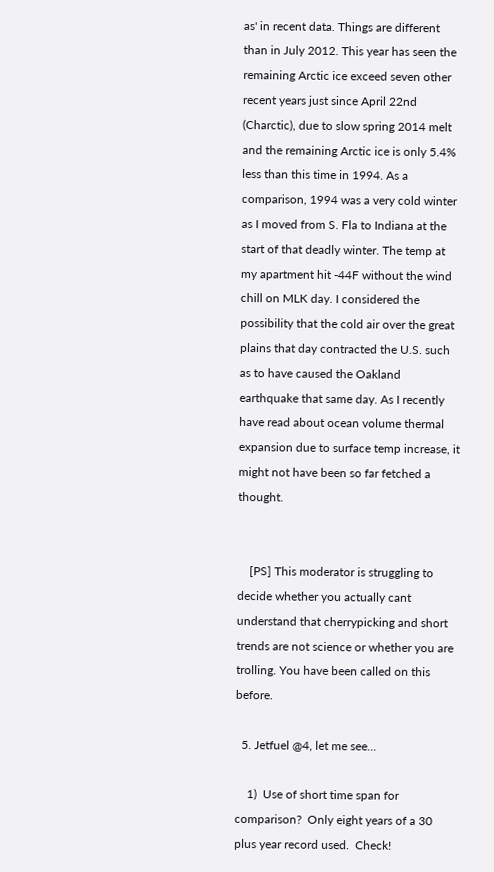as' in recent data. Things are different than in July 2012. This year has seen the remaining Arctic ice exceed seven other recent years just since April 22nd (Charctic), due to slow spring 2014 melt and the remaining Arctic ice is only 5.4% less than this time in 1994. As a comparison, 1994 was a very cold winter as I moved from S. Fla to Indiana at the start of that deadly winter. The temp at my apartment hit -44F without the wind chill on MLK day. I considered the possibility that the cold air over the great plains that day contracted the U.S. such as to have caused the Oakland earthquake that same day. As I recently have read about ocean volume thermal expansion due to surface temp increase, it might not have been so far fetched a thought.


    [PS] This moderator is struggling to decide whether you actually cant understand that cherrypicking and short trends are not science or whether you are trolling. You have been called on this before.

  5. Jetfuel @4, let me see...

    1)  Use of short time span for comparison?  Only eight years of a 30 plus year record used.  Check!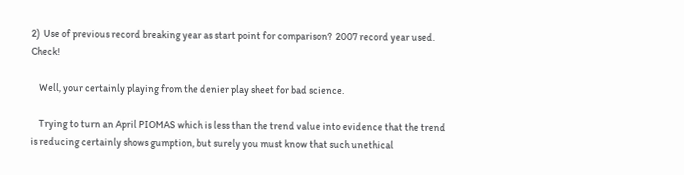2)  Use of previous record breaking year as start point for comparison?  2007 record year used.  Check!

    Well, your certainly playing from the denier play sheet for bad science.

    Trying to turn an April PIOMAS which is less than the trend value into evidence that the trend is reducing certainly shows gumption, but surely you must know that such unethical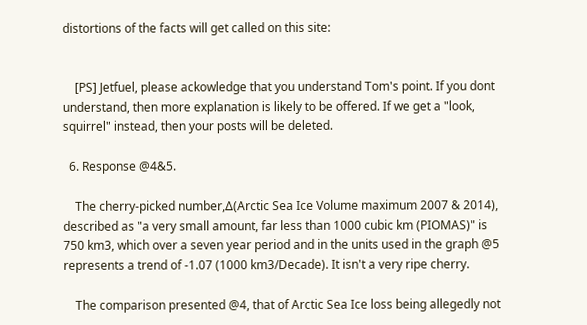distortions of the facts will get called on this site:


    [PS] Jetfuel, please ackowledge that you understand Tom's point. If you dont understand, then more explanation is likely to be offered. If we get a "look, squirrel" instead, then your posts will be deleted.

  6. Response @4&5.

    The cherry-picked number,Δ(Arctic Sea Ice Volume maximum 2007 & 2014), described as "a very small amount, far less than 1000 cubic km (PIOMAS)" is 750 km3, which over a seven year period and in the units used in the graph @5 represents a trend of -1.07 (1000 km3/Decade). It isn't a very ripe cherry.

    The comparison presented @4, that of Arctic Sea Ice loss being allegedly not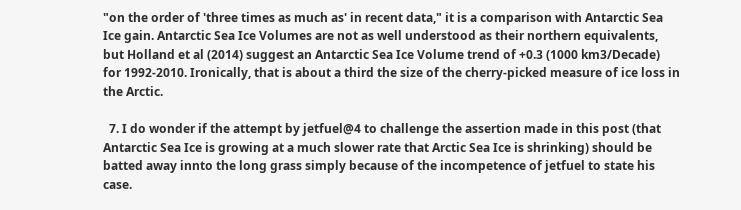"on the order of 'three times as much as' in recent data," it is a comparison with Antarctic Sea Ice gain. Antarctic Sea Ice Volumes are not as well understood as their northern equivalents, but Holland et al (2014) suggest an Antarctic Sea Ice Volume trend of +0.3 (1000 km3/Decade) for 1992-2010. Ironically, that is about a third the size of the cherry-picked measure of ice loss in the Arctic.

  7. I do wonder if the attempt by jetfuel@4 to challenge the assertion made in this post (that Antarctic Sea Ice is growing at a much slower rate that Arctic Sea Ice is shrinking) should be batted away innto the long grass simply because of the incompetence of jetfuel to state his case.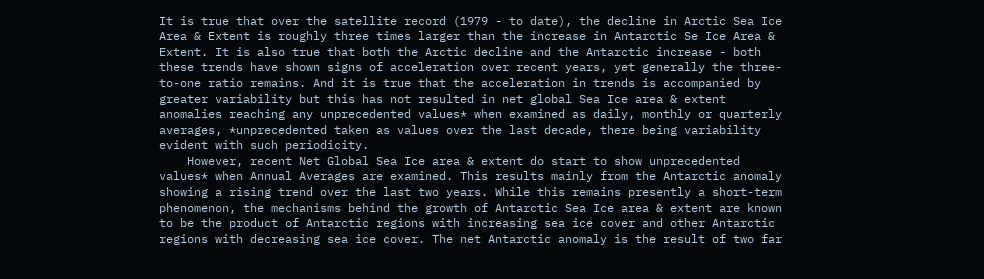It is true that over the satellite record (1979 - to date), the decline in Arctic Sea Ice Area & Extent is roughly three times larger than the increase in Antarctic Se Ice Area & Extent. It is also true that both the Arctic decline and the Antarctic increase - both these trends have shown signs of acceleration over recent years, yet generally the three-to-one ratio remains. And it is true that the acceleration in trends is accompanied by greater variability but this has not resulted in net global Sea Ice area & extent anomalies reaching any unprecedented values* when examined as daily, monthly or quarterly averages, *unprecedented taken as values over the last decade, there being variability evident with such periodicity.
    However, recent Net Global Sea Ice area & extent do start to show unprecedented values* when Annual Averages are examined. This results mainly from the Antarctic anomaly showing a rising trend over the last two years. While this remains presently a short-term phenomenon, the mechanisms behind the growth of Antarctic Sea Ice area & extent are known to be the product of Antarctic regions with increasing sea ice cover and other Antarctic regions with decreasing sea ice cover. The net Antarctic anomaly is the result of two far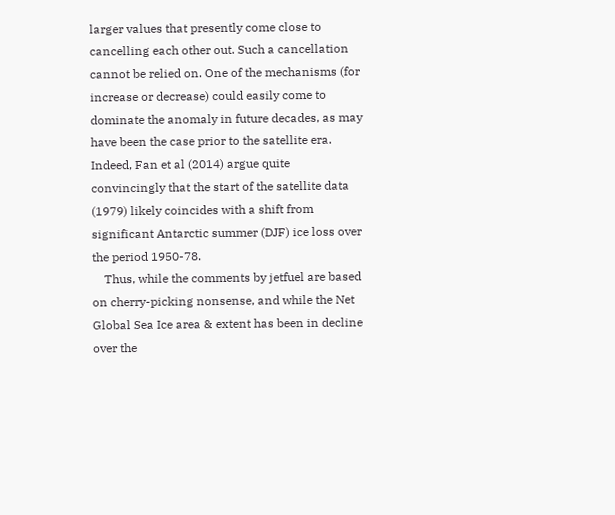larger values that presently come close to cancelling each other out. Such a cancellation cannot be relied on. One of the mechanisms (for increase or decrease) could easily come to dominate the anomaly in future decades, as may have been the case prior to the satellite era. Indeed, Fan et al (2014) argue quite convincingly that the start of the satellite data (1979) likely coincides with a shift from significant Antarctic summer (DJF) ice loss over the period 1950-78.
    Thus, while the comments by jetfuel are based on cherry-picking nonsense, and while the Net Global Sea Ice area & extent has been in decline over the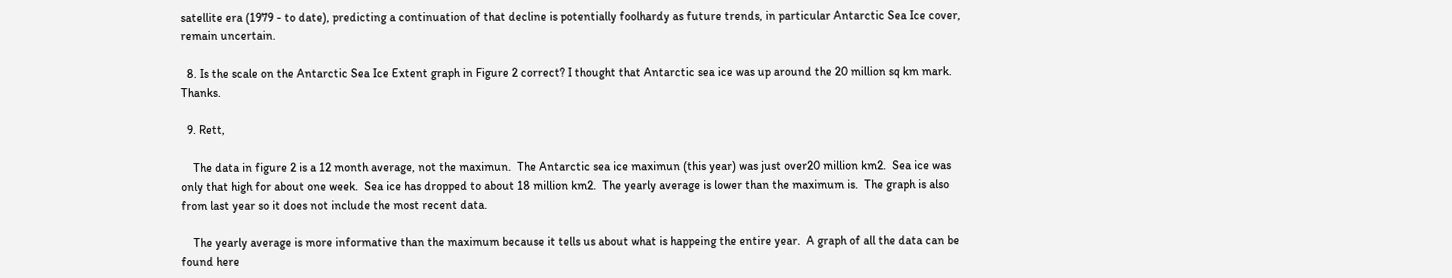satellite era (1979 - to date), predicting a continuation of that decline is potentially foolhardy as future trends, in particular Antarctic Sea Ice cover, remain uncertain.

  8. Is the scale on the Antarctic Sea Ice Extent graph in Figure 2 correct? I thought that Antarctic sea ice was up around the 20 million sq km mark. Thanks.

  9. Rett,

    The data in figure 2 is a 12 month average, not the maximun.  The Antarctic sea ice maximun (this year) was just over20 million km2.  Sea ice was only that high for about one week.  Sea ice has dropped to about 18 million km2.  The yearly average is lower than the maximum is.  The graph is also from last year so it does not include the most recent data.

    The yearly average is more informative than the maximum because it tells us about what is happeing the entire year.  A graph of all the data can be found here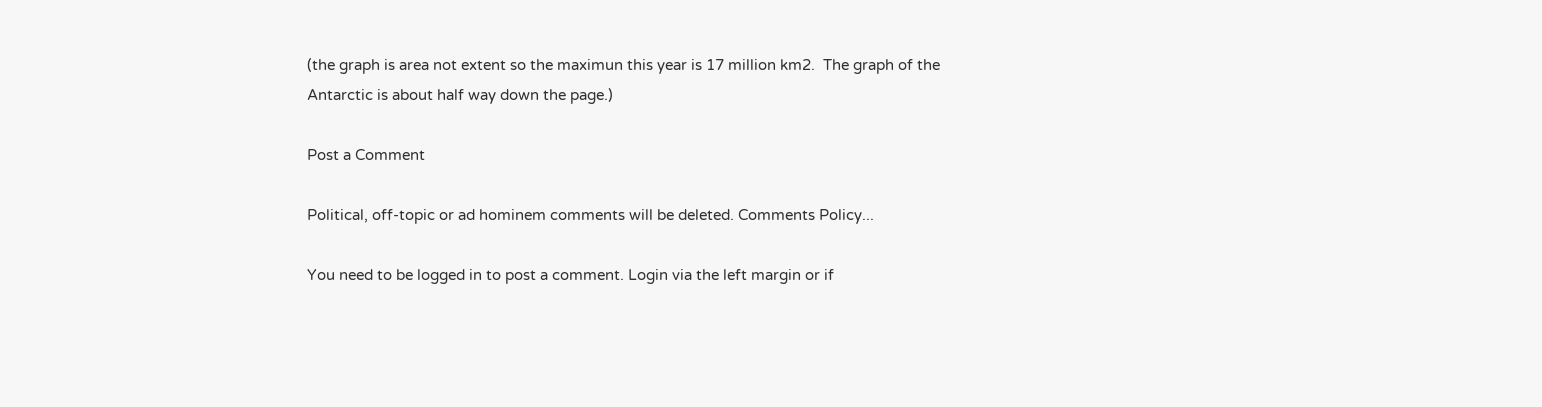(the graph is area not extent so the maximun this year is 17 million km2.  The graph of the Antarctic is about half way down the page.)

Post a Comment

Political, off-topic or ad hominem comments will be deleted. Comments Policy...

You need to be logged in to post a comment. Login via the left margin or if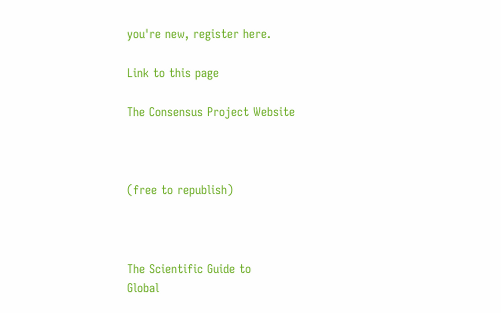you're new, register here.

Link to this page

The Consensus Project Website



(free to republish)



The Scientific Guide to
Global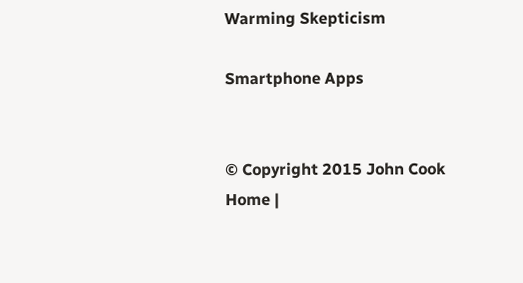Warming Skepticism

Smartphone Apps


© Copyright 2015 John Cook
Home |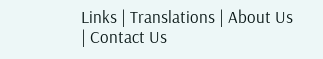Links | Translations | About Us | Contact Us